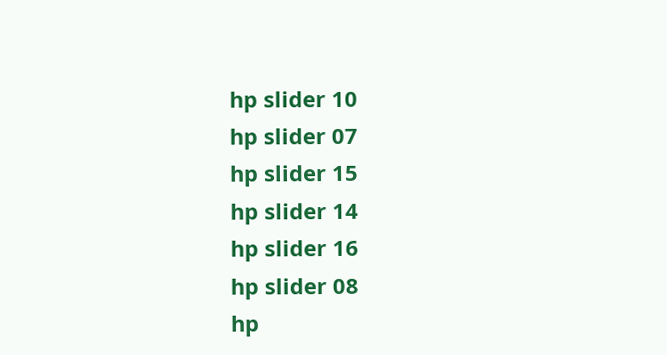hp slider 10
hp slider 07
hp slider 15
hp slider 14
hp slider 16
hp slider 08
hp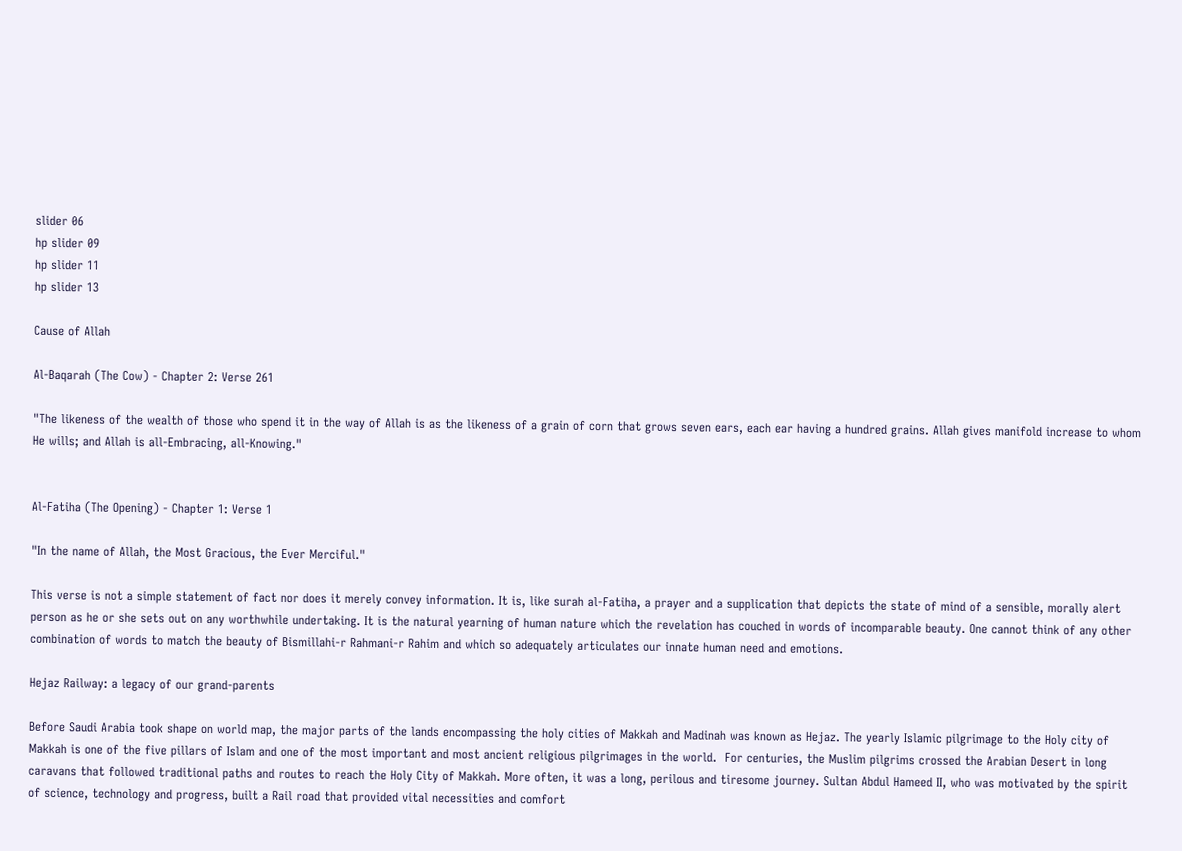slider 06
hp slider 09
hp slider 11
hp slider 13

Cause of Allah

Al-Baqarah (The Cow) - Chapter 2: Verse 261

"The likeness of the wealth of those who spend it in the way of Allah is as the likeness of a grain of corn that grows seven ears, each ear having a hundred grains. Allah gives manifold increase to whom He wills; and Allah is all-Embracing, all-Knowing."


Al-Fatiha (The Opening) - Chapter 1: Verse 1

"In the name of Allah, the Most Gracious, the Ever Merciful."

This verse is not a simple statement of fact nor does it merely convey information. It is, like surah al-Fatiha, a prayer and a supplication that depicts the state of mind of a sensible, morally alert person as he or she sets out on any worthwhile undertaking. It is the natural yearning of human nature which the revelation has couched in words of incomparable beauty. One cannot think of any other combination of words to match the beauty of Bismillahi-r Rahmani-r Rahim and which so adequately articulates our innate human need and emotions.

Hejaz Railway: a legacy of our grand-parents

Before Saudi Arabia took shape on world map, the major parts of the lands encompassing the holy cities of Makkah and Madinah was known as Hejaz. The yearly Islamic pilgrimage to the Holy city of Makkah is one of the five pillars of Islam and one of the most important and most ancient religious pilgrimages in the world.  For centuries, the Muslim pilgrims crossed the Arabian Desert in long caravans that followed traditional paths and routes to reach the Holy City of Makkah. More often, it was a long, perilous and tiresome journey. Sultan Abdul Hameed II, who was motivated by the spirit of science, technology and progress, built a Rail road that provided vital necessities and comfort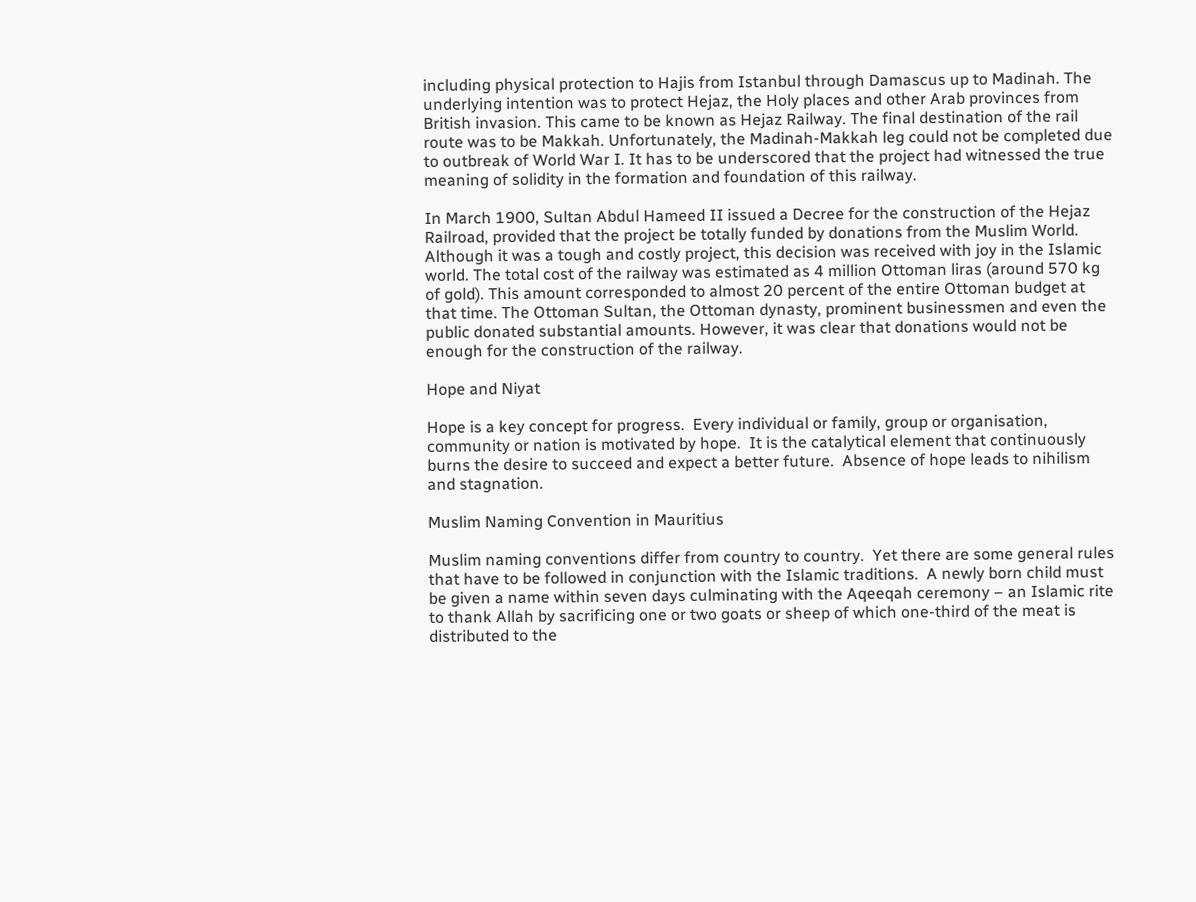including physical protection to Hajis from Istanbul through Damascus up to Madinah. The underlying intention was to protect Hejaz, the Holy places and other Arab provinces from British invasion. This came to be known as Hejaz Railway. The final destination of the rail route was to be Makkah. Unfortunately, the Madinah-Makkah leg could not be completed due to outbreak of World War I. It has to be underscored that the project had witnessed the true meaning of solidity in the formation and foundation of this railway.

In March 1900, Sultan Abdul Hameed II issued a Decree for the construction of the Hejaz Railroad, provided that the project be totally funded by donations from the Muslim World. Although it was a tough and costly project, this decision was received with joy in the Islamic world. The total cost of the railway was estimated as 4 million Ottoman liras (around 570 kg of gold). This amount corresponded to almost 20 percent of the entire Ottoman budget at that time. The Ottoman Sultan, the Ottoman dynasty, prominent businessmen and even the public donated substantial amounts. However, it was clear that donations would not be enough for the construction of the railway.

Hope and Niyat

Hope is a key concept for progress.  Every individual or family, group or organisation, community or nation is motivated by hope.  It is the catalytical element that continuously burns the desire to succeed and expect a better future.  Absence of hope leads to nihilism and stagnation.

Muslim Naming Convention in Mauritius

Muslim naming conventions differ from country to country.  Yet there are some general rules that have to be followed in conjunction with the Islamic traditions.  A newly born child must be given a name within seven days culminating with the Aqeeqah ceremony – an Islamic rite to thank Allah by sacrificing one or two goats or sheep of which one-third of the meat is distributed to the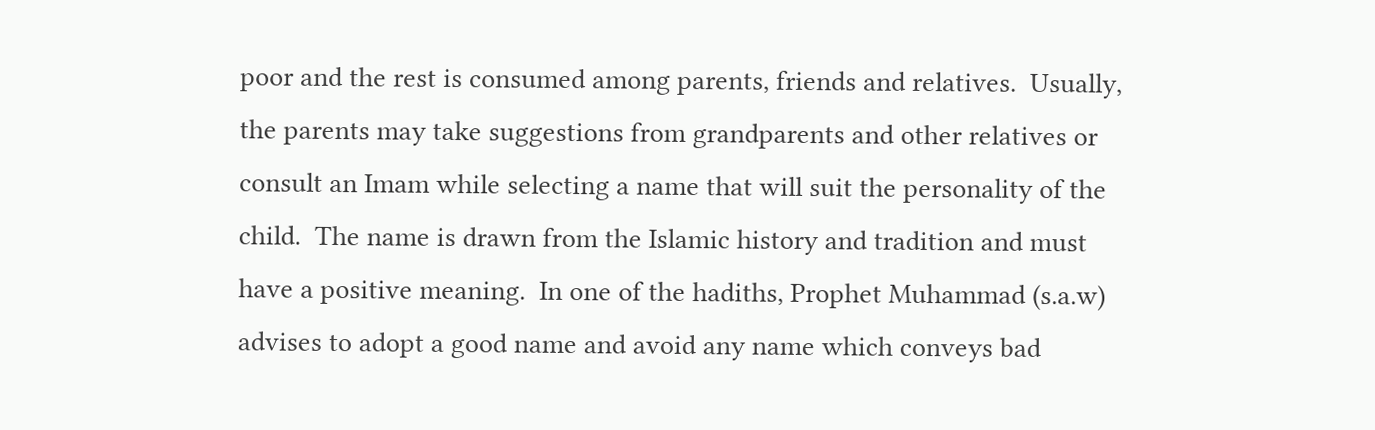poor and the rest is consumed among parents, friends and relatives.  Usually, the parents may take suggestions from grandparents and other relatives or consult an Imam while selecting a name that will suit the personality of the child.  The name is drawn from the Islamic history and tradition and must have a positive meaning.  In one of the hadiths, Prophet Muhammad (s.a.w) advises to adopt a good name and avoid any name which conveys bad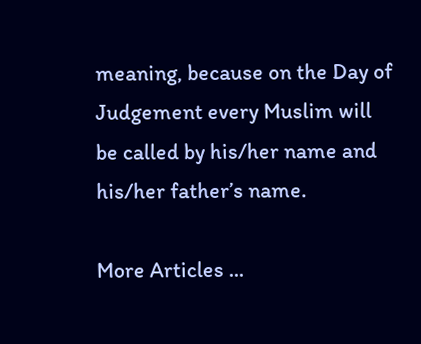meaning, because on the Day of Judgement every Muslim will be called by his/her name and his/her father’s name.

More Articles ...